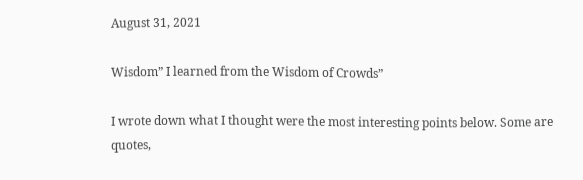August 31, 2021

Wisdom” I learned from the Wisdom of Crowds”

I wrote down what I thought were the most interesting points below. Some are quotes,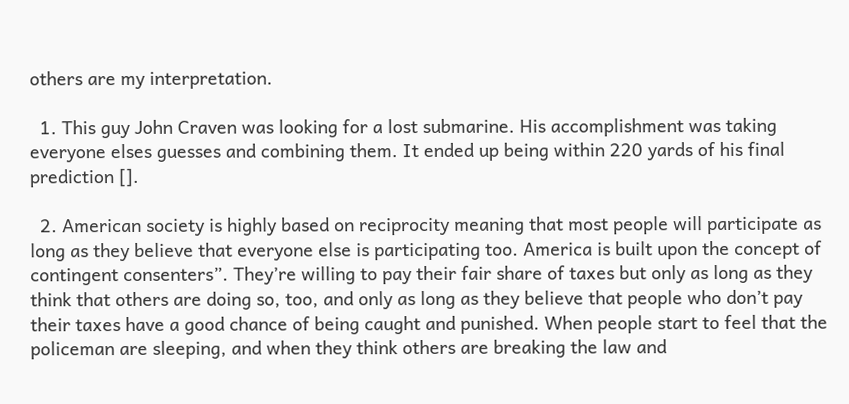others are my interpretation.

  1. This guy John Craven was looking for a lost submarine. His accomplishment was taking everyone elses guesses and combining them. It ended up being within 220 yards of his final prediction [].

  2. American society is highly based on reciprocity meaning that most people will participate as long as they believe that everyone else is participating too. America is built upon the concept of contingent consenters”. They’re willing to pay their fair share of taxes but only as long as they think that others are doing so, too, and only as long as they believe that people who don’t pay their taxes have a good chance of being caught and punished. When people start to feel that the policeman are sleeping, and when they think others are breaking the law and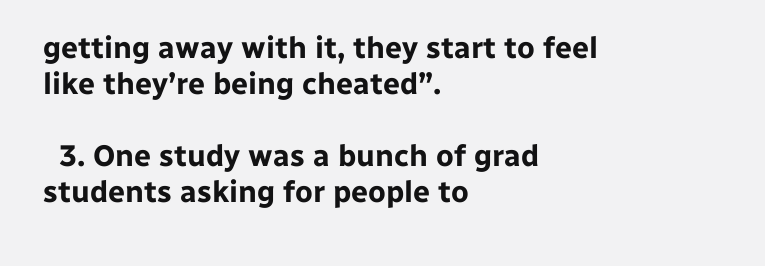getting away with it, they start to feel like they’re being cheated”.

  3. One study was a bunch of grad students asking for people to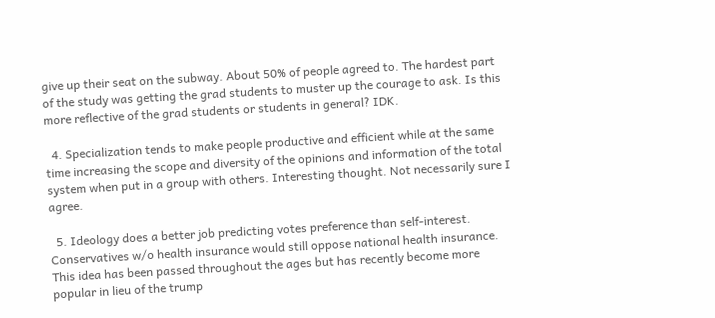give up their seat on the subway. About 50% of people agreed to. The hardest part of the study was getting the grad students to muster up the courage to ask. Is this more reflective of the grad students or students in general? IDK.

  4. Specialization tends to make people productive and efficient while at the same time increasing the scope and diversity of the opinions and information of the total system when put in a group with others. Interesting thought. Not necessarily sure I agree.

  5. Ideology does a better job predicting votes preference than self-interest. Conservatives w/o health insurance would still oppose national health insurance. This idea has been passed throughout the ages but has recently become more popular in lieu of the trump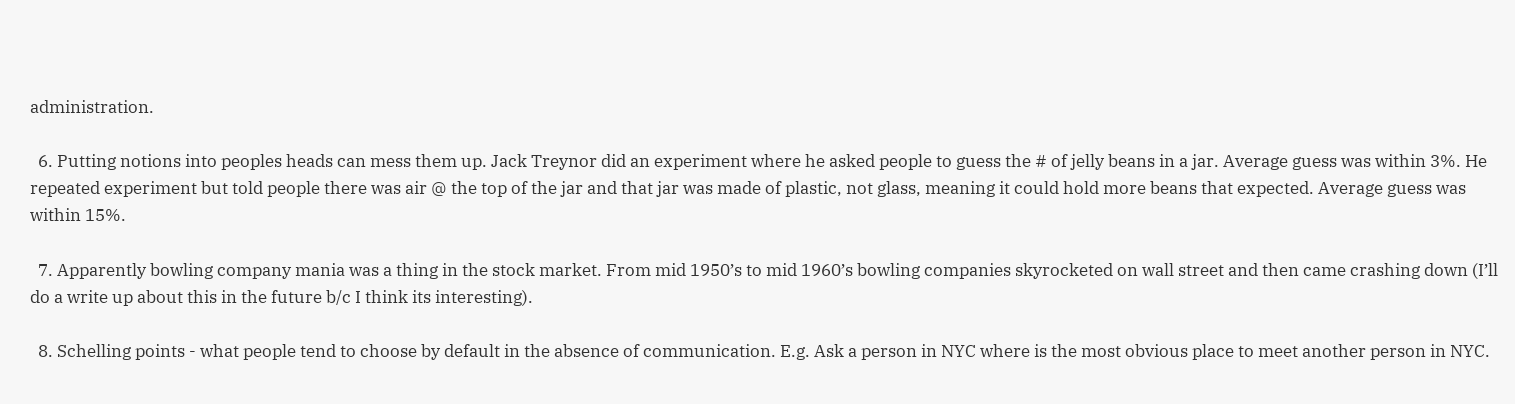administration.

  6. Putting notions into peoples heads can mess them up. Jack Treynor did an experiment where he asked people to guess the # of jelly beans in a jar. Average guess was within 3%. He repeated experiment but told people there was air @ the top of the jar and that jar was made of plastic, not glass, meaning it could hold more beans that expected. Average guess was within 15%.

  7. Apparently bowling company mania was a thing in the stock market. From mid 1950’s to mid 1960’s bowling companies skyrocketed on wall street and then came crashing down (I’ll do a write up about this in the future b/c I think its interesting).

  8. Schelling points - what people tend to choose by default in the absence of communication. E.g. Ask a person in NYC where is the most obvious place to meet another person in NYC.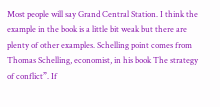Most people will say Grand Central Station. I think the example in the book is a little bit weak but there are plenty of other examples. Schelling point comes from Thomas Schelling, economist, in his book The strategy of conflict”. If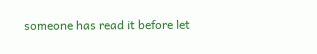someone has read it before let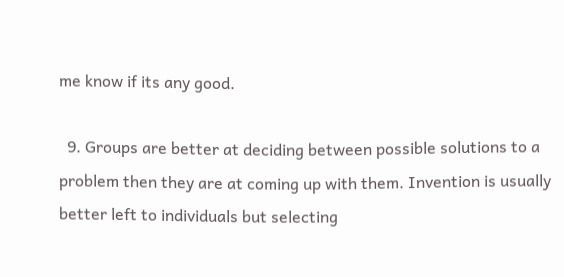me know if its any good.

  9. Groups are better at deciding between possible solutions to a problem then they are at coming up with them. Invention is usually better left to individuals but selecting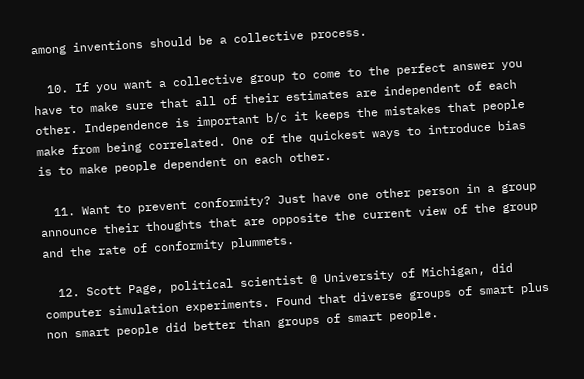among inventions should be a collective process.

  10. If you want a collective group to come to the perfect answer you have to make sure that all of their estimates are independent of each other. Independence is important b/c it keeps the mistakes that people make from being correlated. One of the quickest ways to introduce bias is to make people dependent on each other.

  11. Want to prevent conformity? Just have one other person in a group announce their thoughts that are opposite the current view of the group and the rate of conformity plummets.

  12. Scott Page, political scientist @ University of Michigan, did computer simulation experiments. Found that diverse groups of smart plus non smart people did better than groups of smart people.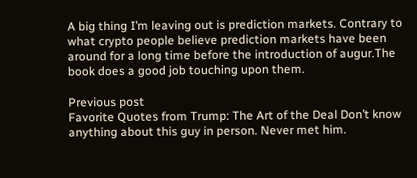A big thing I’m leaving out is prediction markets. Contrary to what crypto people believe prediction markets have been around for a long time before the introduction of augur.The book does a good job touching upon them.

Previous post
Favorite Quotes from Trump: The Art of the Deal Don’t know anything about this guy in person. Never met him.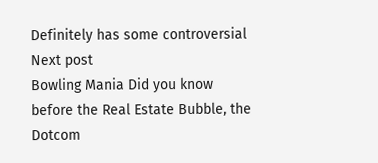Definitely has some controversial
Next post
Bowling Mania Did you know before the Real Estate Bubble, the Dotcom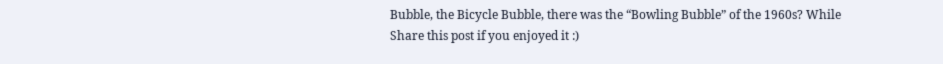Bubble, the Bicycle Bubble, there was the “Bowling Bubble” of the 1960s? While
Share this post if you enjoyed it :)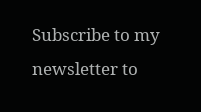Subscribe to my newsletter to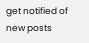get notified of new posts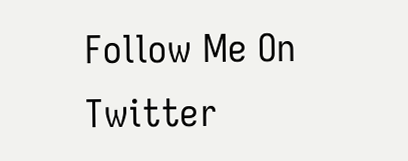Follow Me On Twitter